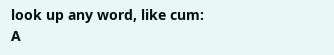look up any word, like cum:
A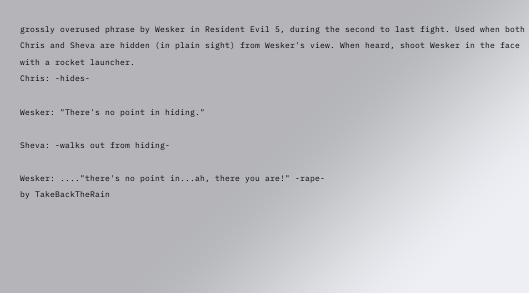grossly overused phrase by Wesker in Resident Evil 5, during the second to last fight. Used when both Chris and Sheva are hidden (in plain sight) from Wesker's view. When heard, shoot Wesker in the face with a rocket launcher.
Chris: -hides-

Wesker: "There's no point in hiding."

Sheva: -walks out from hiding-

Wesker: ...."there's no point in...ah, there you are!" -rape-
by TakeBackTheRain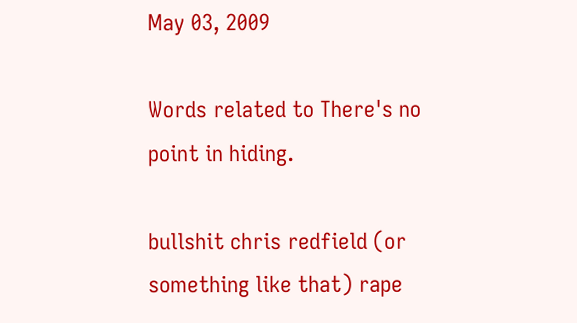May 03, 2009

Words related to There's no point in hiding.

bullshit chris redfield (or something like that) rape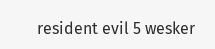resident evil 5 wesker